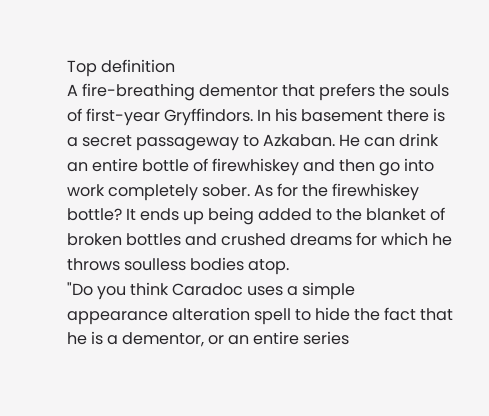Top definition
A fire-breathing dementor that prefers the souls of first-year Gryffindors. In his basement there is a secret passageway to Azkaban. He can drink an entire bottle of firewhiskey and then go into work completely sober. As for the firewhiskey bottle? It ends up being added to the blanket of broken bottles and crushed dreams for which he throws soulless bodies atop.
"Do you think Caradoc uses a simple appearance alteration spell to hide the fact that he is a dementor, or an entire series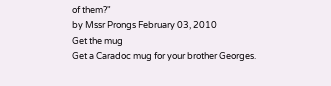of them?"
by Mssr Prongs February 03, 2010
Get the mug
Get a Caradoc mug for your brother Georges.